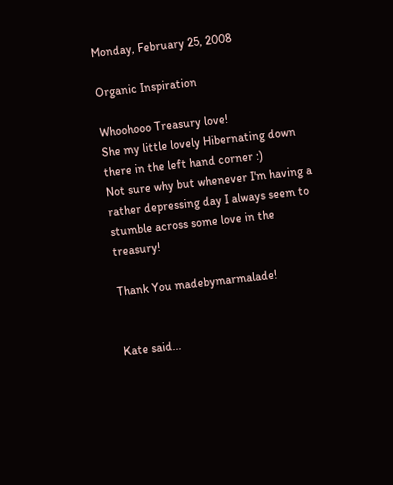Monday, February 25, 2008

Organic Inspiration

Whoohooo Treasury love!
She my little lovely Hibernating down there in the left hand corner :)
Not sure why but whenever I'm having a rather depressing day I always seem to stumble across some love in the treasury!

Thank You madebymarmalade!


Kate said...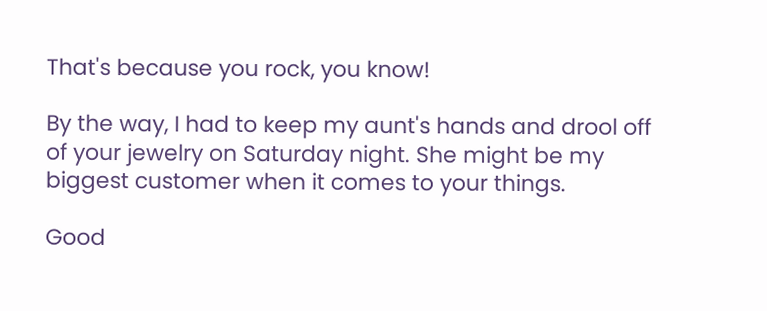That's because you rock, you know!

By the way, I had to keep my aunt's hands and drool off of your jewelry on Saturday night. She might be my biggest customer when it comes to your things.

Good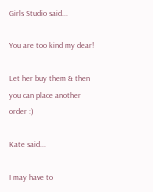Girls Studio said...

You are too kind my dear!

Let her buy them & then you can place another order :)

Kate said...

I may have to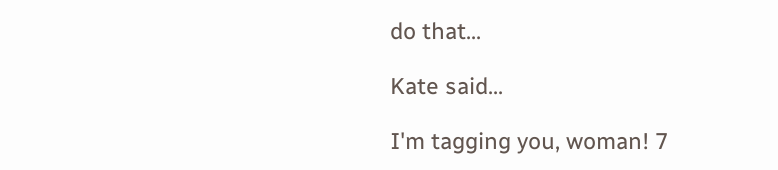do that...

Kate said...

I'm tagging you, woman! 7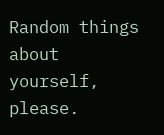Random things about yourself, please.